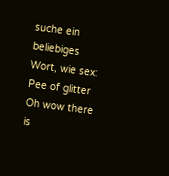suche ein beliebiges Wort, wie sex:
Pee of glitter
Oh wow there is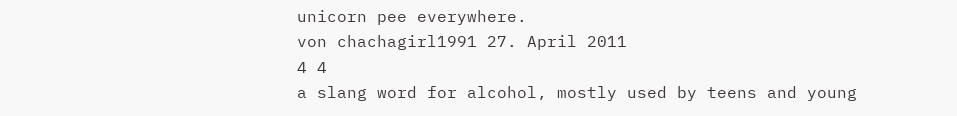unicorn pee everywhere.
von chachagirl1991 27. April 2011
4 4
a slang word for alcohol, mostly used by teens and young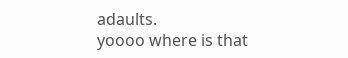adaults.
yoooo where is that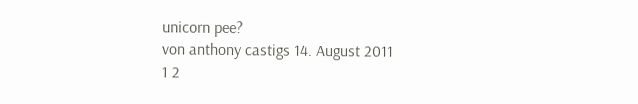unicorn pee?
von anthony castigs 14. August 2011
1 2